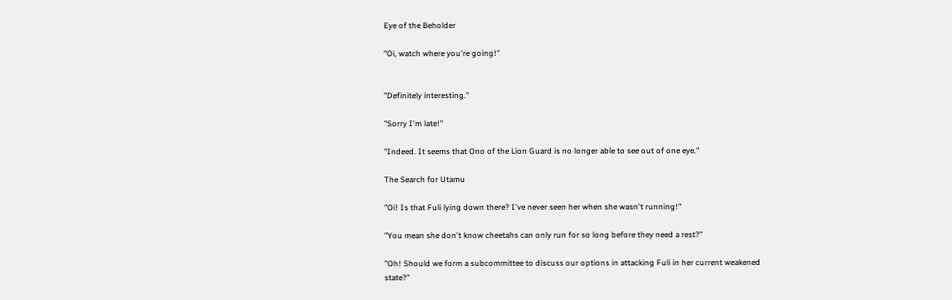Eye of the Beholder

"Oi, watch where you're going!"


"Definitely interesting."

"Sorry I'm late!"

"Indeed. It seems that Ono of the Lion Guard is no longer able to see out of one eye."

The Search for Utamu

"Oi! Is that Fuli lying down there? I've never seen her when she wasn't running!"

"You mean she don't know cheetahs can only run for so long before they need a rest?"

"Oh! Should we form a subcommittee to discuss our options in attacking Fuli in her current weakened state?"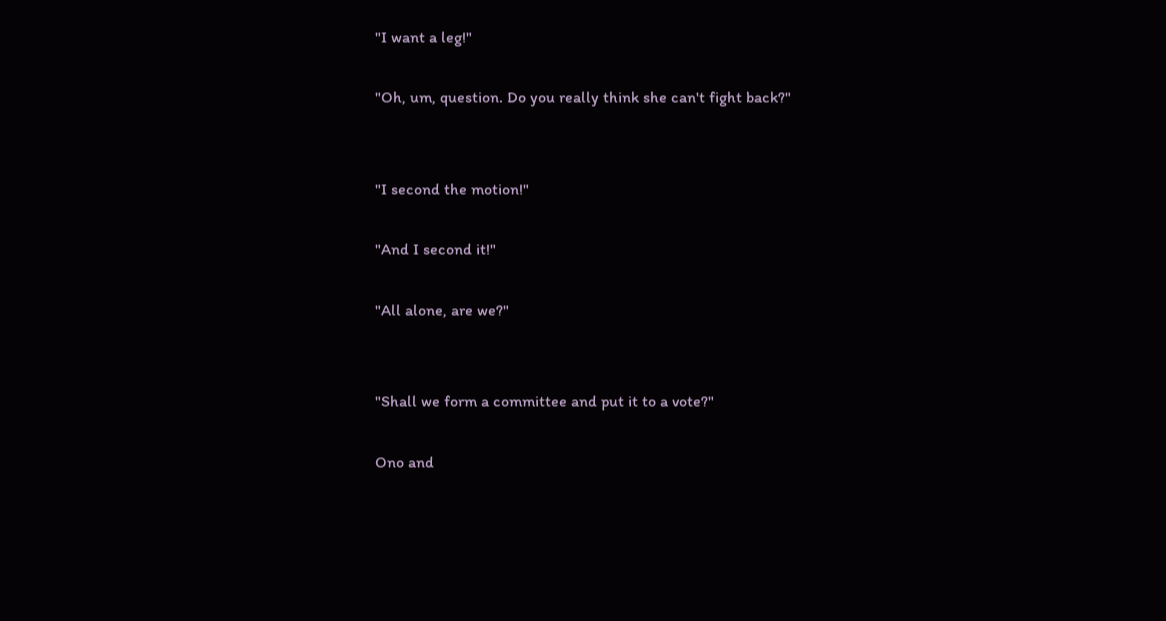"I want a leg!"

"Oh, um, question. Do you really think she can't fight back?"


"I second the motion!"

"And I second it!"

"All alone, are we?"


"Shall we form a committee and put it to a vote?"

Ono and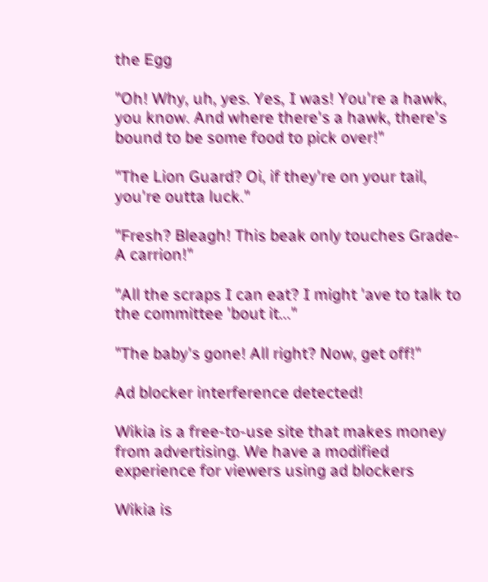the Egg

"Oh! Why, uh, yes. Yes, I was! You're a hawk, you know. And where there's a hawk, there's bound to be some food to pick over!"

"The Lion Guard? Oi, if they're on your tail, you're outta luck."

"Fresh? Bleagh! This beak only touches Grade-A carrion!"

"All the scraps I can eat? I might 'ave to talk to the committee 'bout it..."

"The baby's gone! All right? Now, get off!"

Ad blocker interference detected!

Wikia is a free-to-use site that makes money from advertising. We have a modified experience for viewers using ad blockers

Wikia is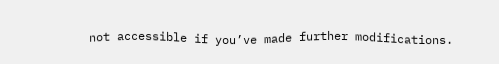not accessible if you’ve made further modifications.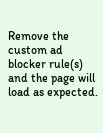Remove the custom ad blocker rule(s) and the page will load as expected.